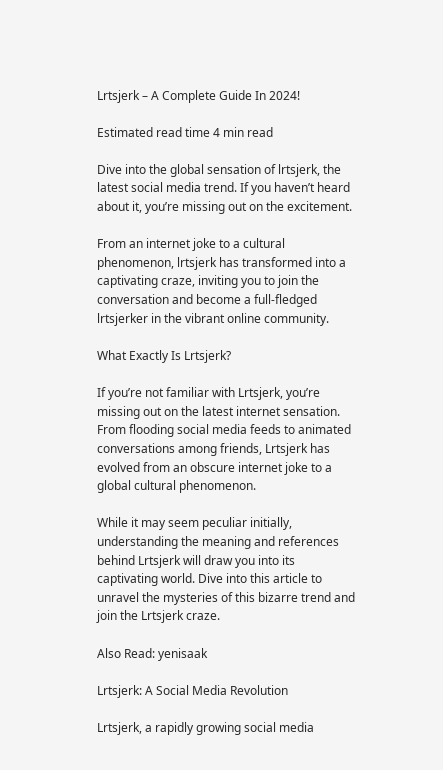Lrtsjerk – A Complete Guide In 2024!

Estimated read time 4 min read

Dive into the global sensation of lrtsjerk, the latest social media trend. If you haven’t heard about it, you’re missing out on the excitement.

From an internet joke to a cultural phenomenon, lrtsjerk has transformed into a captivating craze, inviting you to join the conversation and become a full-fledged lrtsjerker in the vibrant online community.

What Exactly Is Lrtsjerk?

If you’re not familiar with Lrtsjerk, you’re missing out on the latest internet sensation. From flooding social media feeds to animated conversations among friends, Lrtsjerk has evolved from an obscure internet joke to a global cultural phenomenon.

While it may seem peculiar initially, understanding the meaning and references behind Lrtsjerk will draw you into its captivating world. Dive into this article to unravel the mysteries of this bizarre trend and join the Lrtsjerk craze.

Also Read: yenisaak

Lrtsjerk: A Social Media Revolution

Lrtsjerk, a rapidly growing social media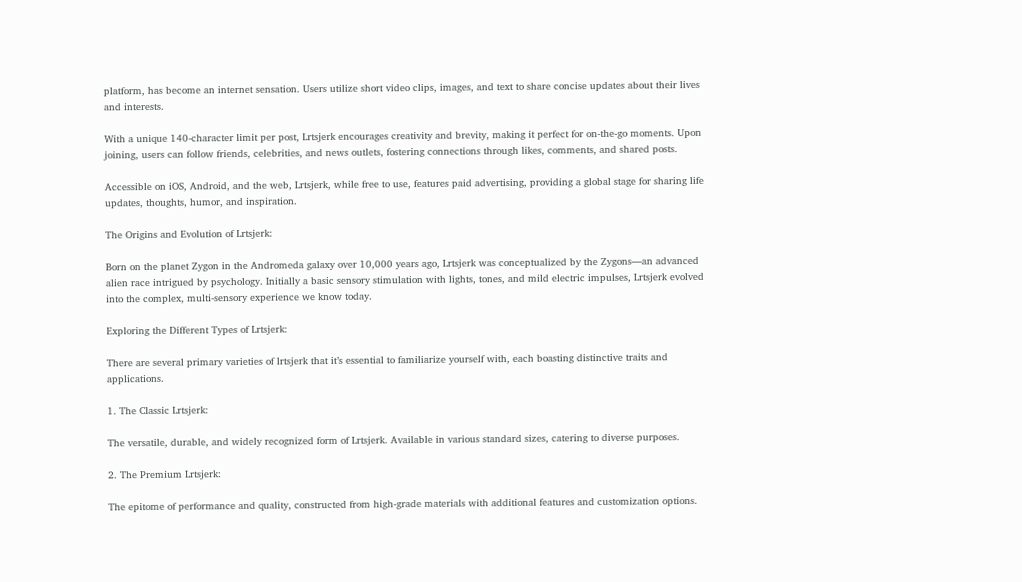platform, has become an internet sensation. Users utilize short video clips, images, and text to share concise updates about their lives and interests.

With a unique 140-character limit per post, Lrtsjerk encourages creativity and brevity, making it perfect for on-the-go moments. Upon joining, users can follow friends, celebrities, and news outlets, fostering connections through likes, comments, and shared posts.

Accessible on iOS, Android, and the web, Lrtsjerk, while free to use, features paid advertising, providing a global stage for sharing life updates, thoughts, humor, and inspiration.

The Origins and Evolution of Lrtsjerk:

Born on the planet Zygon in the Andromeda galaxy over 10,000 years ago, Lrtsjerk was conceptualized by the Zygons—an advanced alien race intrigued by psychology. Initially a basic sensory stimulation with lights, tones, and mild electric impulses, Lrtsjerk evolved into the complex, multi-sensory experience we know today.

Exploring the Different Types of Lrtsjerk:

There are several primary varieties of lrtsjerk that it’s essential to familiarize yourself with, each boasting distinctive traits and applications.

1. The Classic Lrtsjerk:

The versatile, durable, and widely recognized form of Lrtsjerk. Available in various standard sizes, catering to diverse purposes.

2. The Premium Lrtsjerk:

The epitome of performance and quality, constructed from high-grade materials with additional features and customization options.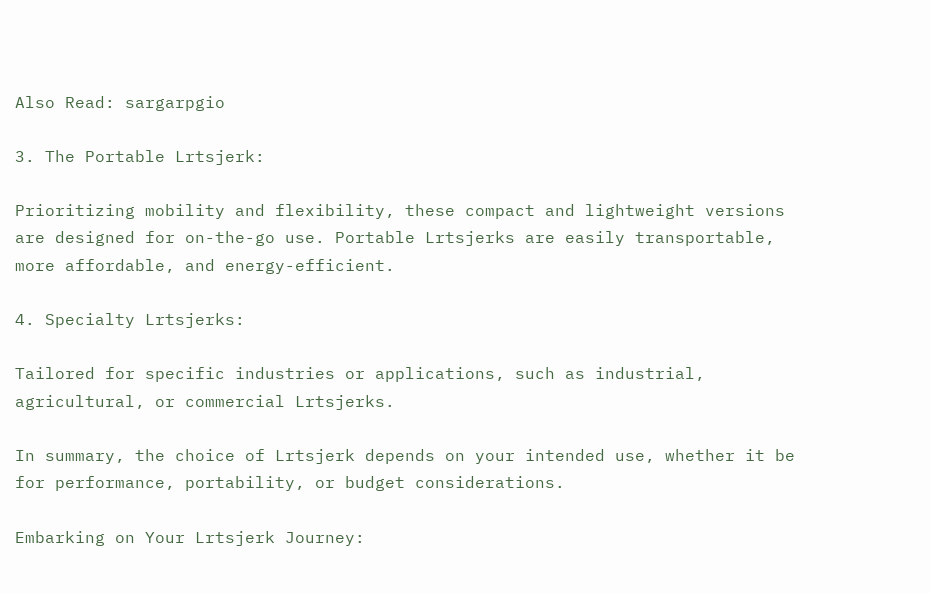Also Read: sargarpgio

3. The Portable Lrtsjerk:

Prioritizing mobility and flexibility, these compact and lightweight versions are designed for on-the-go use. Portable Lrtsjerks are easily transportable, more affordable, and energy-efficient.

4. Specialty Lrtsjerks:

Tailored for specific industries or applications, such as industrial, agricultural, or commercial Lrtsjerks.

In summary, the choice of Lrtsjerk depends on your intended use, whether it be for performance, portability, or budget considerations.

Embarking on Your Lrtsjerk Journey: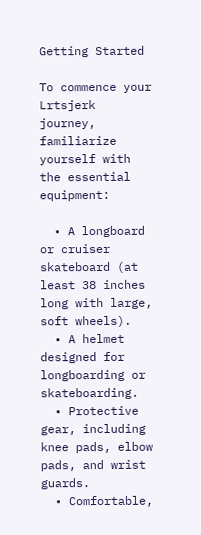Getting Started

To commence your Lrtsjerk journey, familiarize yourself with the essential equipment:

  • A longboard or cruiser skateboard (at least 38 inches long with large, soft wheels).
  • A helmet designed for longboarding or skateboarding.
  • Protective gear, including knee pads, elbow pads, and wrist guards.
  • Comfortable,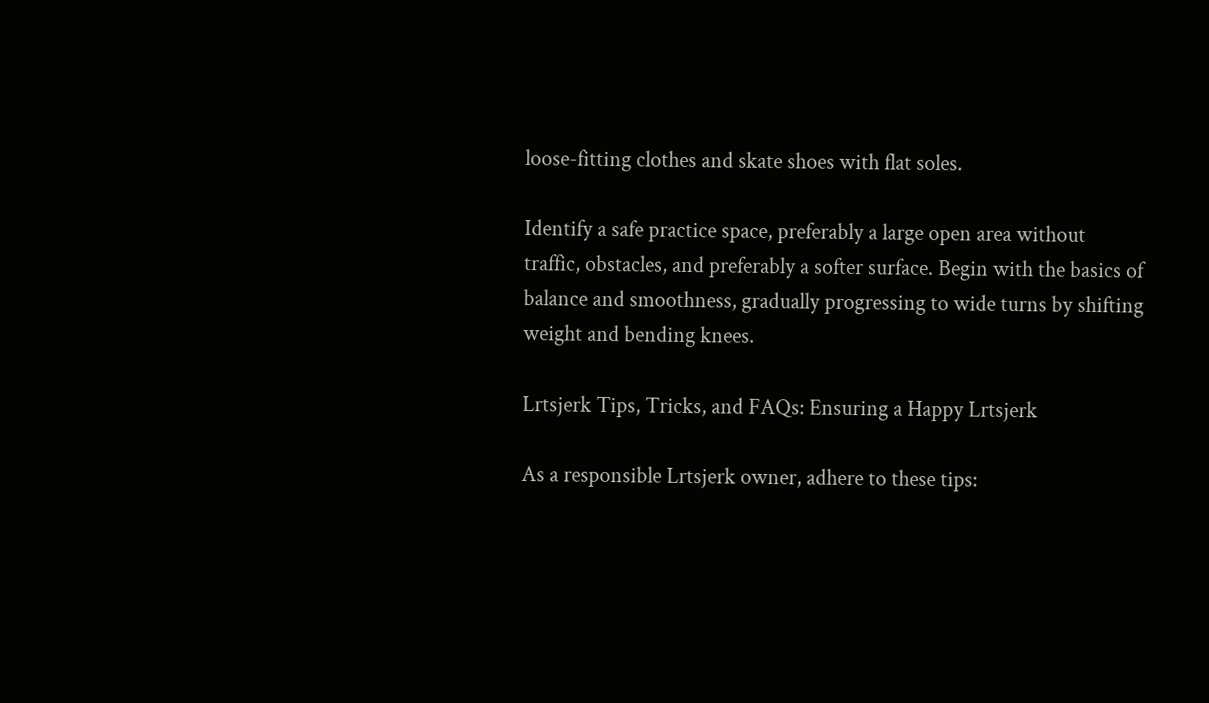loose-fitting clothes and skate shoes with flat soles.

Identify a safe practice space, preferably a large open area without traffic, obstacles, and preferably a softer surface. Begin with the basics of balance and smoothness, gradually progressing to wide turns by shifting weight and bending knees.

Lrtsjerk Tips, Tricks, and FAQs: Ensuring a Happy Lrtsjerk

As a responsible Lrtsjerk owner, adhere to these tips: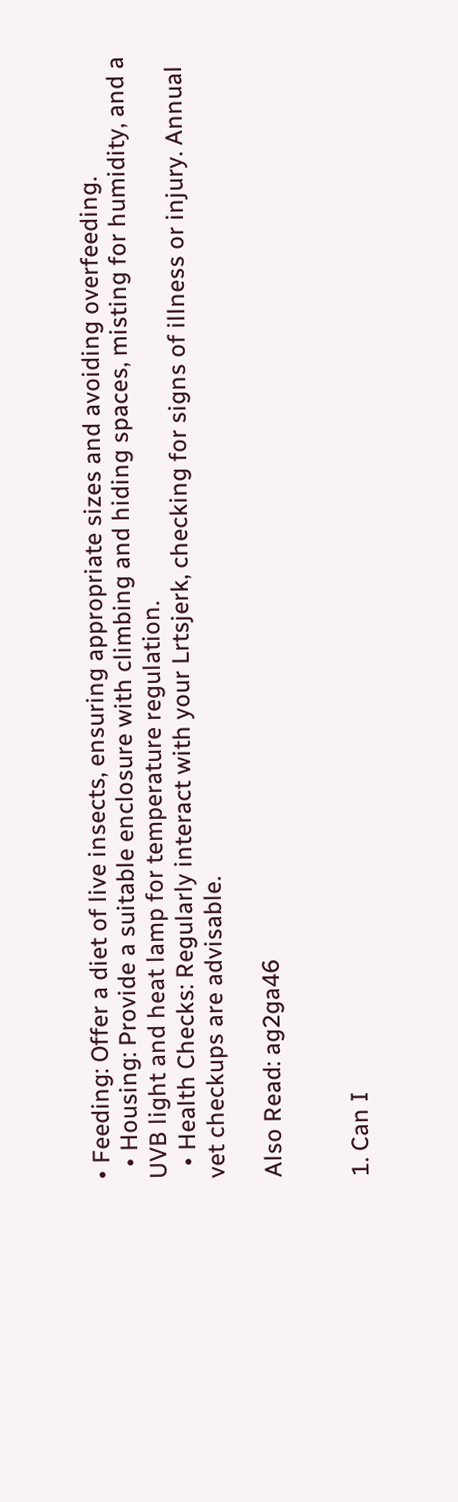• Feeding: Offer a diet of live insects, ensuring appropriate sizes and avoiding overfeeding.
  • Housing: Provide a suitable enclosure with climbing and hiding spaces, misting for humidity, and a UVB light and heat lamp for temperature regulation.
  • Health Checks: Regularly interact with your Lrtsjerk, checking for signs of illness or injury. Annual vet checkups are advisable.

Also Read: ag2ga46


1. Can I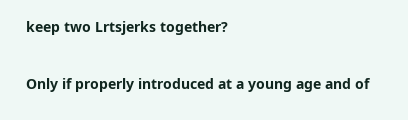keep two Lrtsjerks together?

Only if properly introduced at a young age and of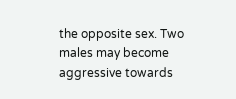the opposite sex. Two males may become aggressive towards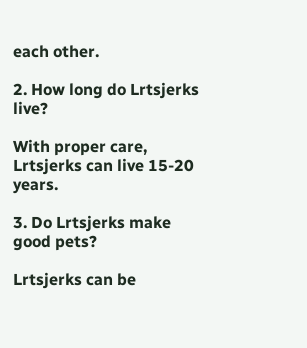each other.

2. How long do Lrtsjerks live?

With proper care, Lrtsjerks can live 15-20 years.

3. Do Lrtsjerks make good pets?

Lrtsjerks can be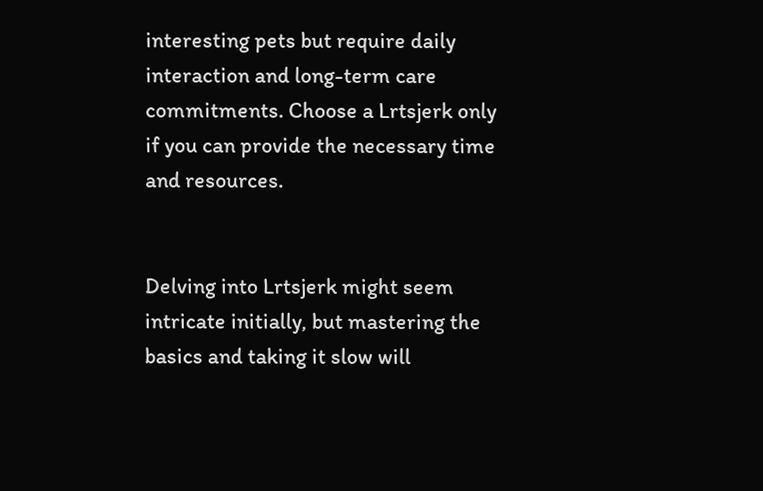interesting pets but require daily interaction and long-term care commitments. Choose a Lrtsjerk only if you can provide the necessary time and resources.


Delving into Lrtsjerk might seem intricate initially, but mastering the basics and taking it slow will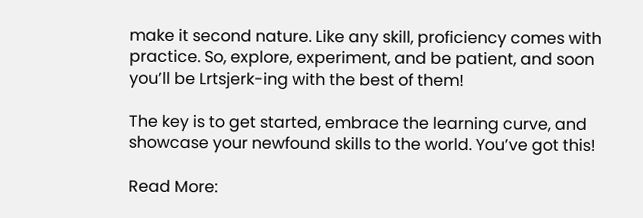make it second nature. Like any skill, proficiency comes with practice. So, explore, experiment, and be patient, and soon you’ll be Lrtsjerk-ing with the best of them!

The key is to get started, embrace the learning curve, and showcase your newfound skills to the world. You’ve got this!

Read More: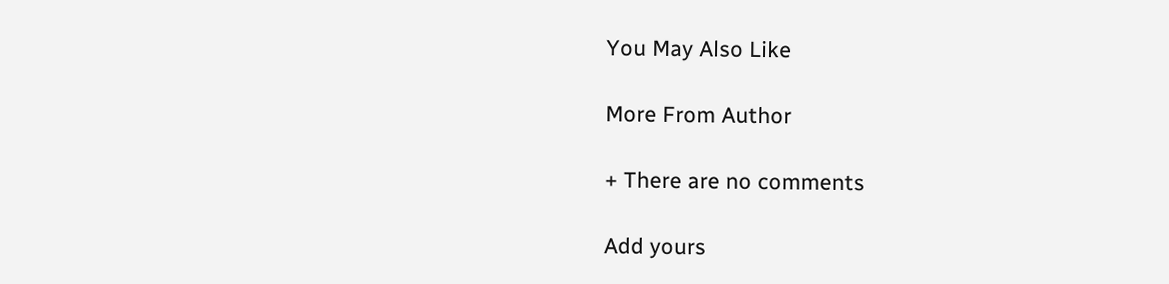You May Also Like

More From Author

+ There are no comments

Add yours